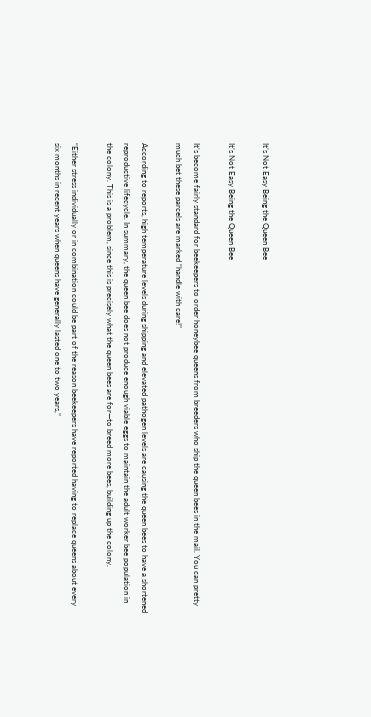It’s Not Easy Being the Queen Bee

It’s Not Easy Being the Queen Bee

It’s become fairly standard for beekeepers to order honeybee queens from breeders who ship the queen bees in the mail. You can pretty much bet these parcels are marked “handle with care!”

According to reports, high temperature levels during shipping and elevated pathogen levels are causing the queen bees to have a shortened reproductive lifecycle. In summary, the queen bee does not produce enough viable eggs to maintain the adult worker bee population in the colony. This is a problem, since this is precisely what the queen bees are for—to breed more bees, building up the colony.

“Either stress individually or in combination could be part of the reason beekeepers have reported having to replace queens about every six months in recent years when queens have generally lasted one to two years,”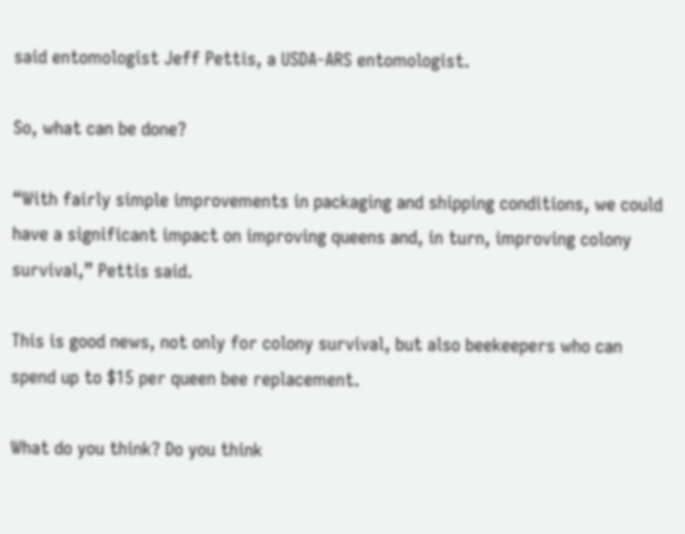said entomologist Jeff Pettis, a USDA-ARS entomologist.

So, what can be done?

“With fairly simple improvements in packaging and shipping conditions, we could have a significant impact on improving queens and, in turn, improving colony survival,” Pettis said.

This is good news, not only for colony survival, but also beekeepers who can spend up to $15 per queen bee replacement.

What do you think? Do you think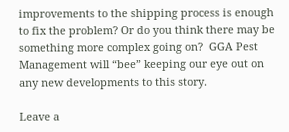improvements to the shipping process is enough to fix the problem? Or do you think there may be something more complex going on?  GGA Pest Management will “bee” keeping our eye out on any new developments to this story.

Leave a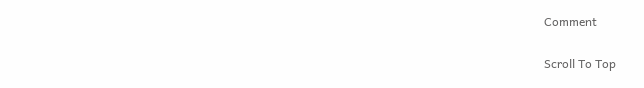Comment

Scroll To Top